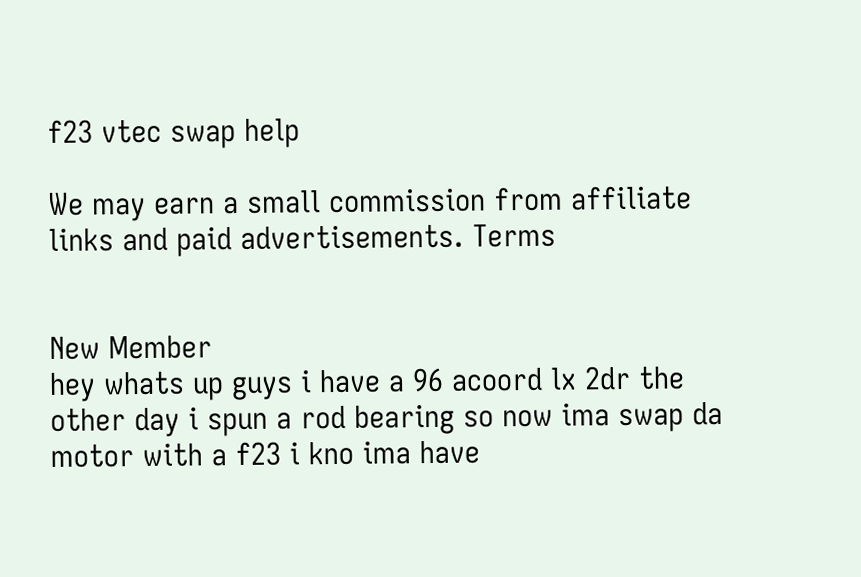f23 vtec swap help

We may earn a small commission from affiliate links and paid advertisements. Terms


New Member
hey whats up guys i have a 96 acoord lx 2dr the other day i spun a rod bearing so now ima swap da motor with a f23 i kno ima have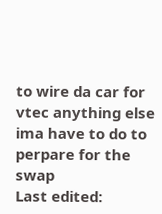to wire da car for vtec anything else ima have to do to perpare for the swap
Last edited: